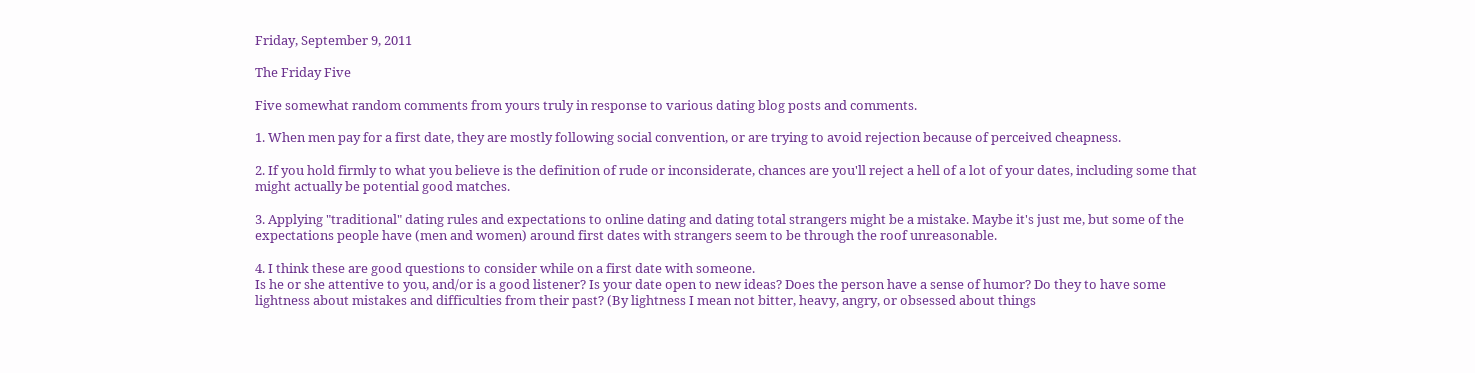Friday, September 9, 2011

The Friday Five

Five somewhat random comments from yours truly in response to various dating blog posts and comments.

1. When men pay for a first date, they are mostly following social convention, or are trying to avoid rejection because of perceived cheapness.

2. If you hold firmly to what you believe is the definition of rude or inconsiderate, chances are you'll reject a hell of a lot of your dates, including some that might actually be potential good matches.

3. Applying "traditional" dating rules and expectations to online dating and dating total strangers might be a mistake. Maybe it's just me, but some of the expectations people have (men and women) around first dates with strangers seem to be through the roof unreasonable.

4. I think these are good questions to consider while on a first date with someone.
Is he or she attentive to you, and/or is a good listener? Is your date open to new ideas? Does the person have a sense of humor? Do they to have some lightness about mistakes and difficulties from their past? (By lightness I mean not bitter, heavy, angry, or obsessed about things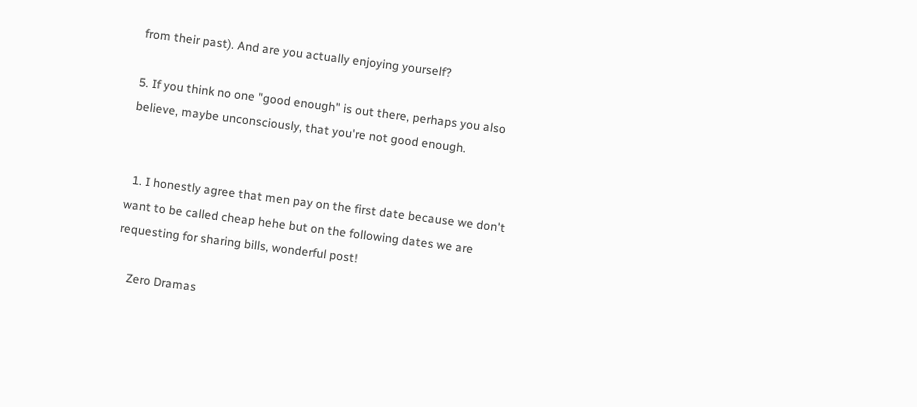from their past). And are you actually enjoying yourself?

5. If you think no one "good enough" is out there, perhaps you also believe, maybe unconsciously, that you're not good enough.


  1. I honestly agree that men pay on the first date because we don't want to be called cheap hehe but on the following dates we are requesting for sharing bills, wonderful post!

    Zero Dramas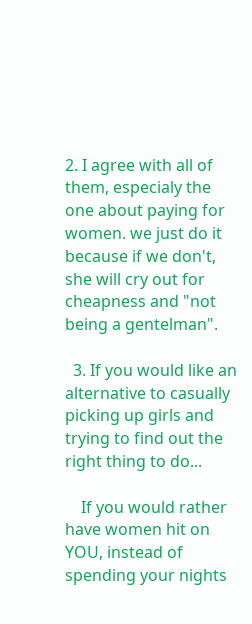2. I agree with all of them, especialy the one about paying for women. we just do it because if we don't, she will cry out for cheapness and "not being a gentelman".

  3. If you would like an alternative to casually picking up girls and trying to find out the right thing to do...

    If you would rather have women hit on YOU, instead of spending your nights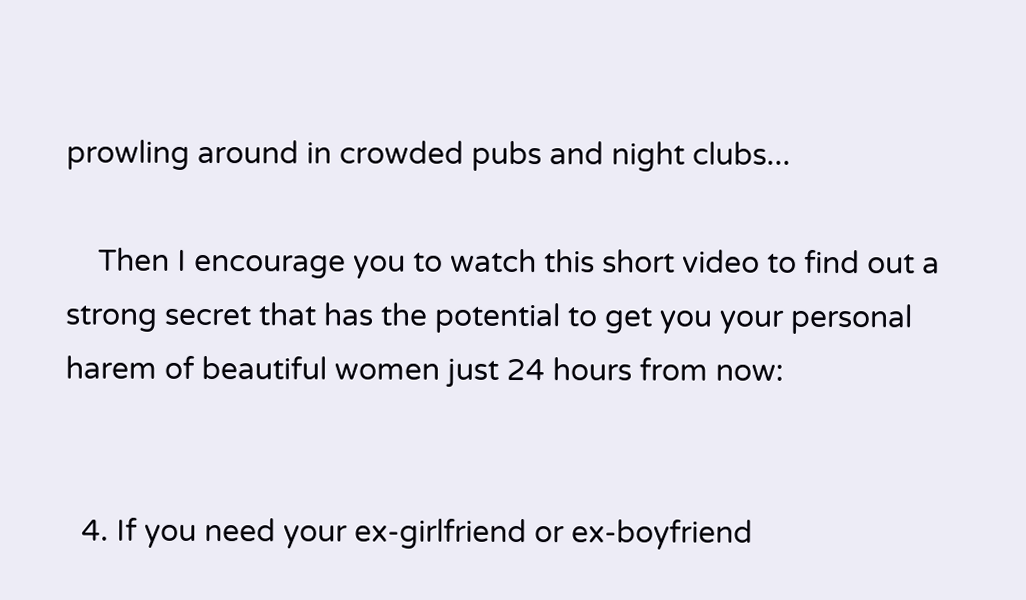prowling around in crowded pubs and night clubs...

    Then I encourage you to watch this short video to find out a strong secret that has the potential to get you your personal harem of beautiful women just 24 hours from now:


  4. If you need your ex-girlfriend or ex-boyfriend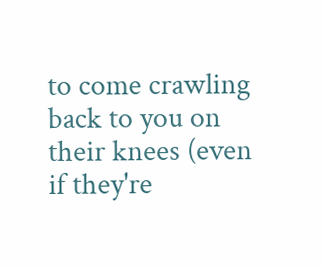to come crawling back to you on their knees (even if they're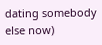dating somebody else now)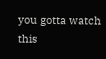you gotta watch this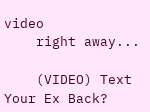video
    right away...

    (VIDEO) Text Your Ex Back?